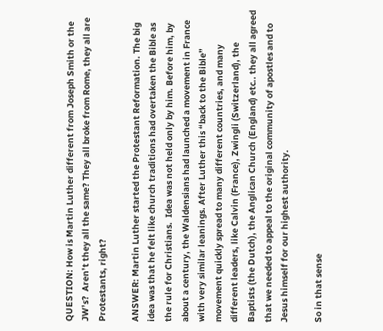QUESTION: How is Martin Luther different from Joseph Smith or the JW’s?  Aren’t they all the same? They all broke from Rome, they all are Protestants, right?

ANSWER: Martin Luther started the Protestant Reformation. The big idea was that he felt like church traditions had overtaken the Bible as the rule for Christians.  Idea was not held only by him. Before him, by about a century, the Waldensians had launched a movement in France with very similar leanings. After Luther this “back to the Bible” movement quickly spread to many different countries, and many different leaders, like Calvin (France), Zwingli (Switzerland), the Baptists (the Dutch), the Anglican Church (England) etc.. they all agreed that we needed to appeal to the original community of apostles and to Jesus himself for our highest authority.

So in that sense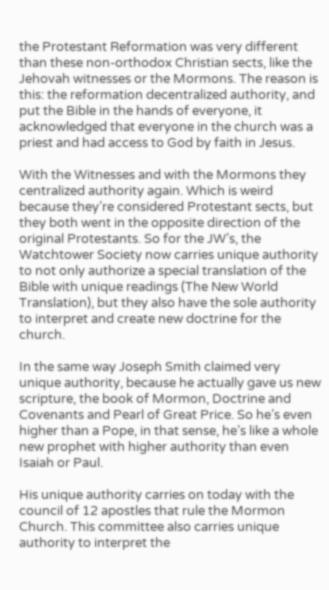the Protestant Reformation was very different than these non-orthodox Christian sects, like the Jehovah witnesses or the Mormons. The reason is this: the reformation decentralized authority, and put the Bible in the hands of everyone, it acknowledged that everyone in the church was a priest and had access to God by faith in Jesus.

With the Witnesses and with the Mormons they centralized authority again. Which is weird because they’re considered Protestant sects, but they both went in the opposite direction of the original Protestants. So for the JW’s, the Watchtower Society now carries unique authority to not only authorize a special translation of the Bible with unique readings (The New World Translation), but they also have the sole authority to interpret and create new doctrine for the church.

In the same way Joseph Smith claimed very unique authority, because he actually gave us new scripture, the book of Mormon, Doctrine and Covenants and Pearl of Great Price. So he’s even higher than a Pope, in that sense, he’s like a whole new prophet with higher authority than even Isaiah or Paul.

His unique authority carries on today with the council of 12 apostles that rule the Mormon Church. This committee also carries unique authority to interpret the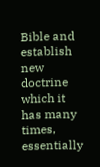Bible and establish new doctrine which it has many times, essentially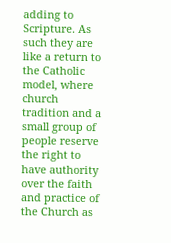adding to Scripture. As such they are like a return to the Catholic model, where church tradition and a small group of people reserve the right to have authority over the faith and practice of the Church as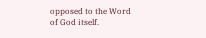opposed to the Word of God itself.